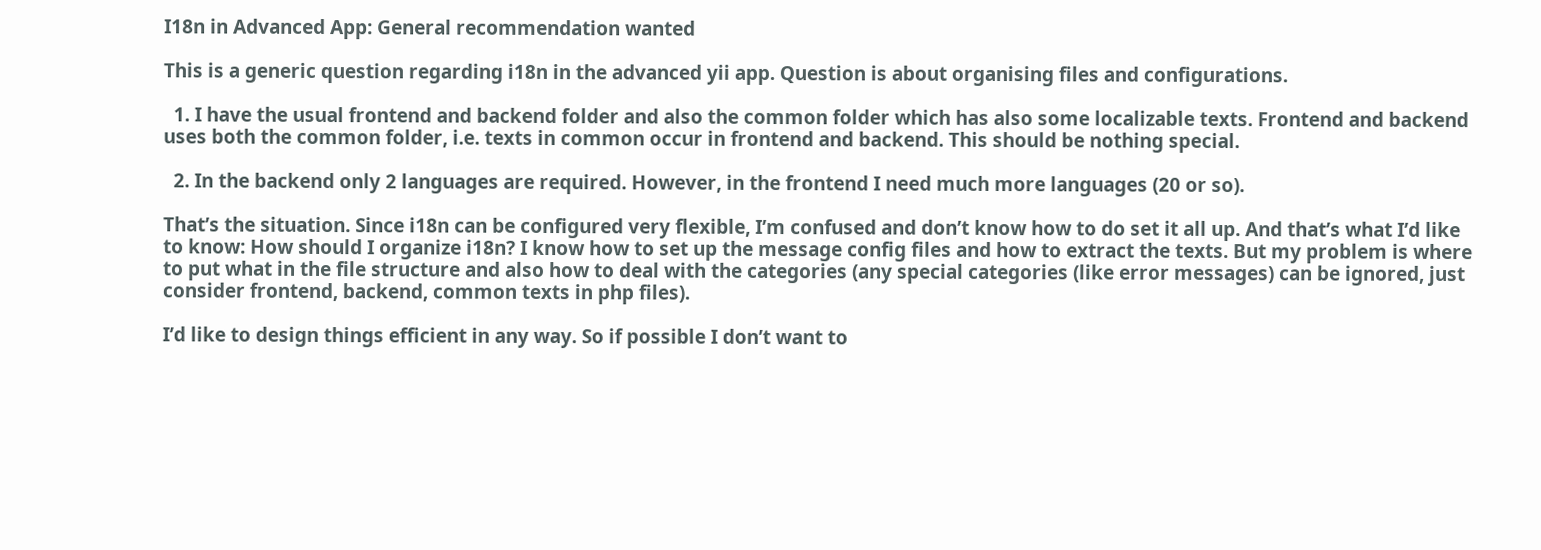I18n in Advanced App: General recommendation wanted

This is a generic question regarding i18n in the advanced yii app. Question is about organising files and configurations.

  1. I have the usual frontend and backend folder and also the common folder which has also some localizable texts. Frontend and backend uses both the common folder, i.e. texts in common occur in frontend and backend. This should be nothing special.

  2. In the backend only 2 languages are required. However, in the frontend I need much more languages (20 or so).

That’s the situation. Since i18n can be configured very flexible, I’m confused and don’t know how to do set it all up. And that’s what I’d like to know: How should I organize i18n? I know how to set up the message config files and how to extract the texts. But my problem is where to put what in the file structure and also how to deal with the categories (any special categories (like error messages) can be ignored, just consider frontend, backend, common texts in php files).

I’d like to design things efficient in any way. So if possible I don’t want to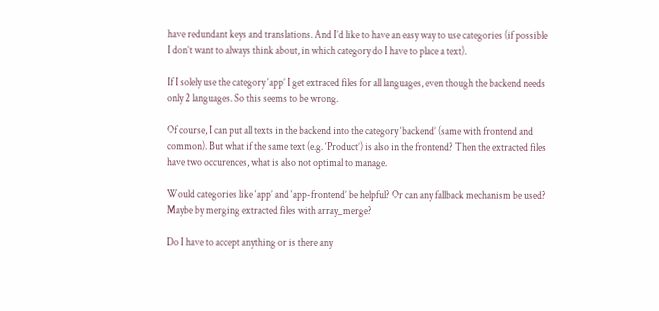have redundant keys and translations. And I’d like to have an easy way to use categories (if possible I don’t want to always think about, in which category do I have to place a text).

If I solely use the category ‘app’ I get extraced files for all languages, even though the backend needs only 2 languages. So this seems to be wrong.

Of course, I can put all texts in the backend into the category ‘backend’ (same with frontend and common). But what if the same text (e.g. ‘Product’) is also in the frontend? Then the extracted files have two occurences, what is also not optimal to manage.

Would categories like ‘app’ and ‘app-frontend’ be helpful? Or can any fallback mechanism be used? Maybe by merging extracted files with array_merge?

Do I have to accept anything or is there any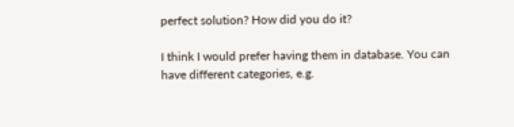perfect solution? How did you do it?

I think I would prefer having them in database. You can have different categories, e.g.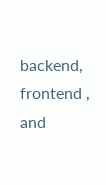backend, frontend , and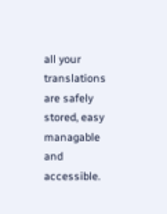all your translations are safely stored, easy managable and accessible.